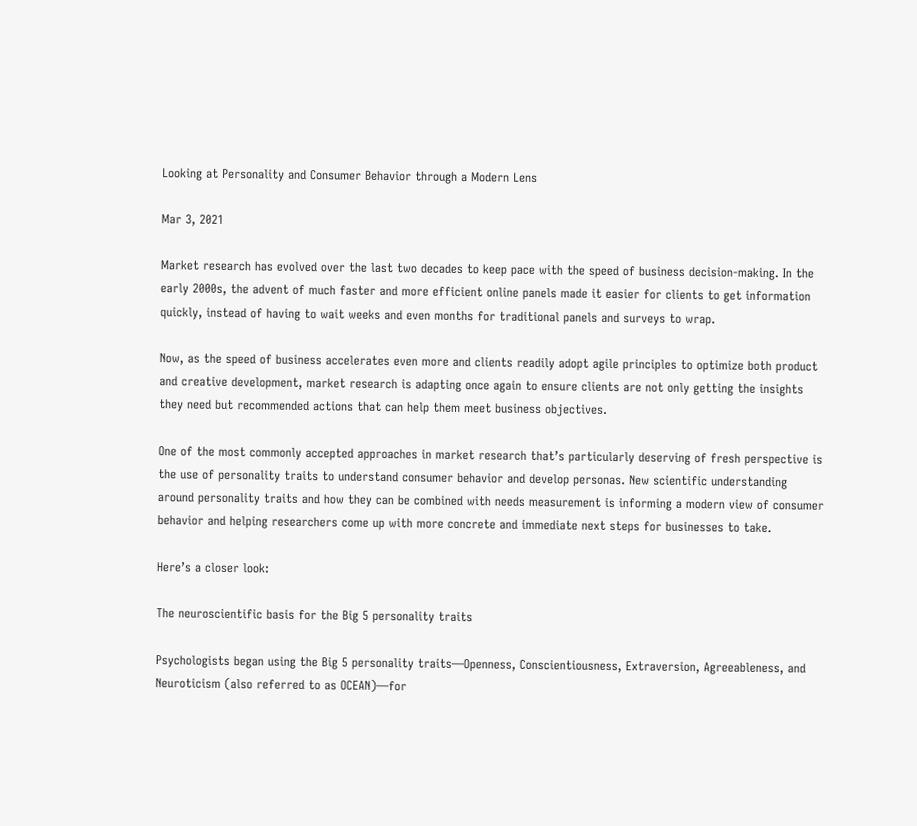Looking at Personality and Consumer Behavior through a Modern Lens

Mar 3, 2021

Market research has evolved over the last two decades to keep pace with the speed of business decision-making. In the early 2000s, the advent of much faster and more efficient online panels made it easier for clients to get information quickly, instead of having to wait weeks and even months for traditional panels and surveys to wrap.

Now, as the speed of business accelerates even more and clients readily adopt agile principles to optimize both product and creative development, market research is adapting once again to ensure clients are not only getting the insights they need but recommended actions that can help them meet business objectives.

One of the most commonly accepted approaches in market research that’s particularly deserving of fresh perspective is the use of personality traits to understand consumer behavior and develop personas. New scientific understanding around personality traits and how they can be combined with needs measurement is informing a modern view of consumer behavior and helping researchers come up with more concrete and immediate next steps for businesses to take.

Here’s a closer look:

The neuroscientific basis for the Big 5 personality traits

Psychologists began using the Big 5 personality traits—Openness, Conscientiousness, Extraversion, Agreeableness, and Neuroticism (also referred to as OCEAN)—for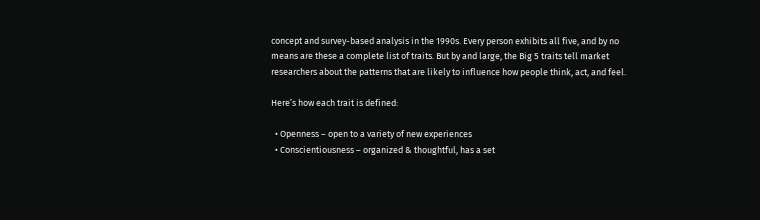concept and survey-based analysis in the 1990s. Every person exhibits all five, and by no means are these a complete list of traits. But by and large, the Big 5 traits tell market researchers about the patterns that are likely to influence how people think, act, and feel.

Here’s how each trait is defined:

  • Openness – open to a variety of new experiences
  • Conscientiousness – organized & thoughtful, has a set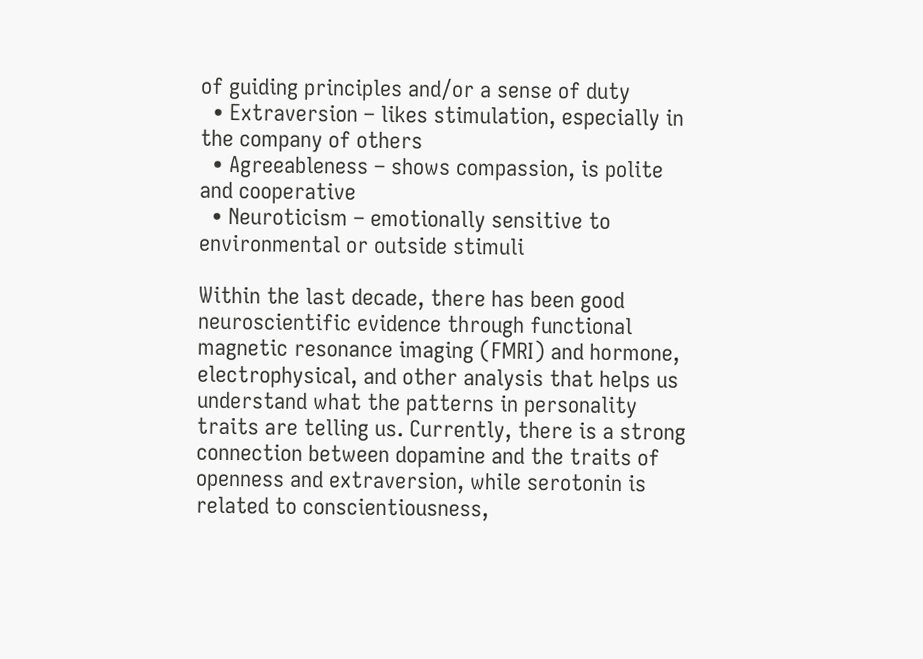of guiding principles and/or a sense of duty
  • Extraversion – likes stimulation, especially in the company of others
  • Agreeableness – shows compassion, is polite and cooperative
  • Neuroticism – emotionally sensitive to environmental or outside stimuli

Within the last decade, there has been good neuroscientific evidence through functional magnetic resonance imaging (FMRI) and hormone, electrophysical, and other analysis that helps us understand what the patterns in personality traits are telling us. Currently, there is a strong connection between dopamine and the traits of openness and extraversion, while serotonin is related to conscientiousness,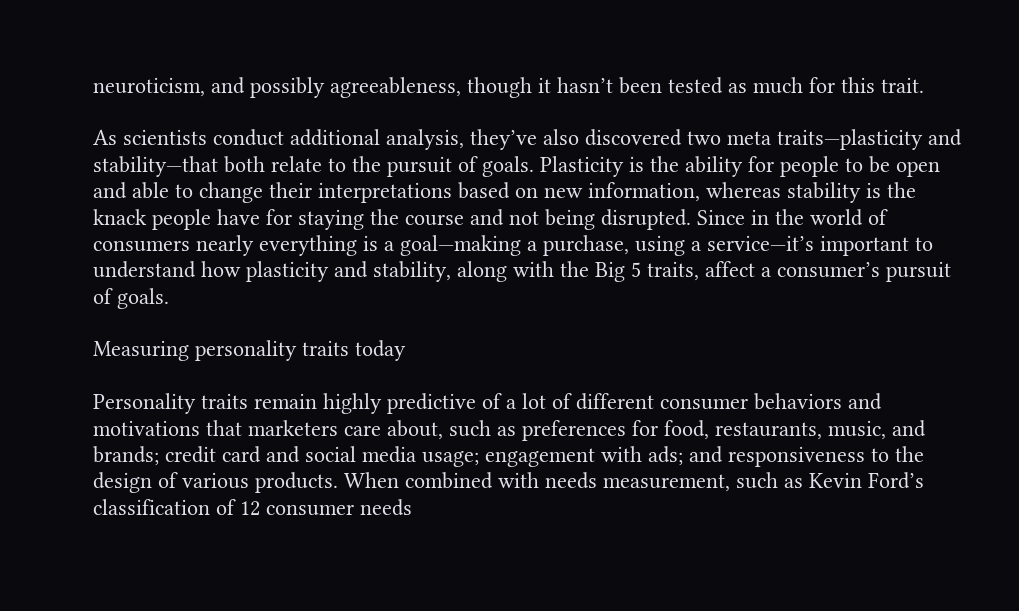neuroticism, and possibly agreeableness, though it hasn’t been tested as much for this trait.

As scientists conduct additional analysis, they’ve also discovered two meta traits—plasticity and stability—that both relate to the pursuit of goals. Plasticity is the ability for people to be open and able to change their interpretations based on new information, whereas stability is the knack people have for staying the course and not being disrupted. Since in the world of consumers nearly everything is a goal—making a purchase, using a service—it’s important to understand how plasticity and stability, along with the Big 5 traits, affect a consumer’s pursuit of goals.

Measuring personality traits today

Personality traits remain highly predictive of a lot of different consumer behaviors and motivations that marketers care about, such as preferences for food, restaurants, music, and brands; credit card and social media usage; engagement with ads; and responsiveness to the design of various products. When combined with needs measurement, such as Kevin Ford’s classification of 12 consumer needs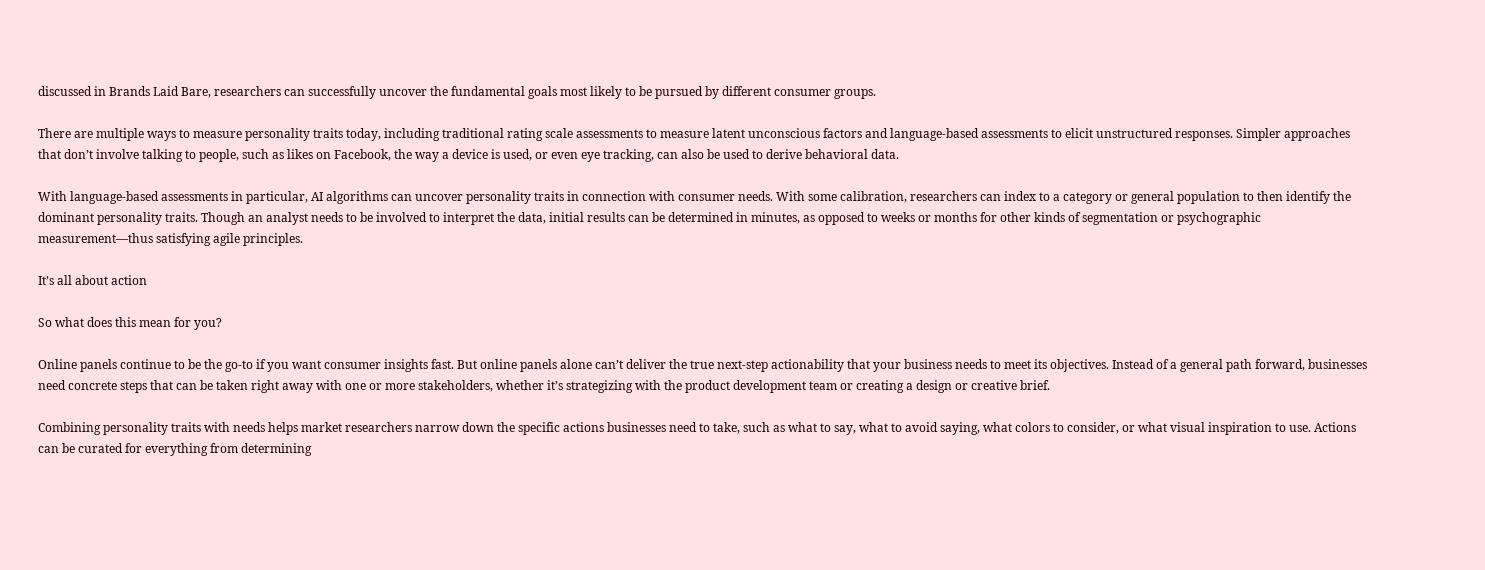discussed in Brands Laid Bare, researchers can successfully uncover the fundamental goals most likely to be pursued by different consumer groups.

There are multiple ways to measure personality traits today, including traditional rating scale assessments to measure latent unconscious factors and language-based assessments to elicit unstructured responses. Simpler approaches that don’t involve talking to people, such as likes on Facebook, the way a device is used, or even eye tracking, can also be used to derive behavioral data.

With language-based assessments in particular, AI algorithms can uncover personality traits in connection with consumer needs. With some calibration, researchers can index to a category or general population to then identify the dominant personality traits. Though an analyst needs to be involved to interpret the data, initial results can be determined in minutes, as opposed to weeks or months for other kinds of segmentation or psychographic measurement—thus satisfying agile principles.

It’s all about action

So what does this mean for you?

Online panels continue to be the go-to if you want consumer insights fast. But online panels alone can’t deliver the true next-step actionability that your business needs to meet its objectives. Instead of a general path forward, businesses need concrete steps that can be taken right away with one or more stakeholders, whether it’s strategizing with the product development team or creating a design or creative brief.

Combining personality traits with needs helps market researchers narrow down the specific actions businesses need to take, such as what to say, what to avoid saying, what colors to consider, or what visual inspiration to use. Actions can be curated for everything from determining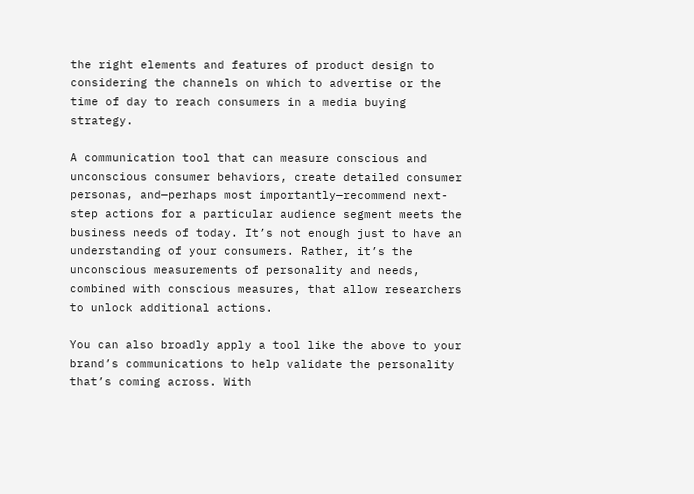the right elements and features of product design to considering the channels on which to advertise or the time of day to reach consumers in a media buying strategy.

A communication tool that can measure conscious and unconscious consumer behaviors, create detailed consumer personas, and—perhaps most importantly—recommend next-step actions for a particular audience segment meets the business needs of today. It’s not enough just to have an understanding of your consumers. Rather, it’s the unconscious measurements of personality and needs, combined with conscious measures, that allow researchers to unlock additional actions.

You can also broadly apply a tool like the above to your brand’s communications to help validate the personality that’s coming across. With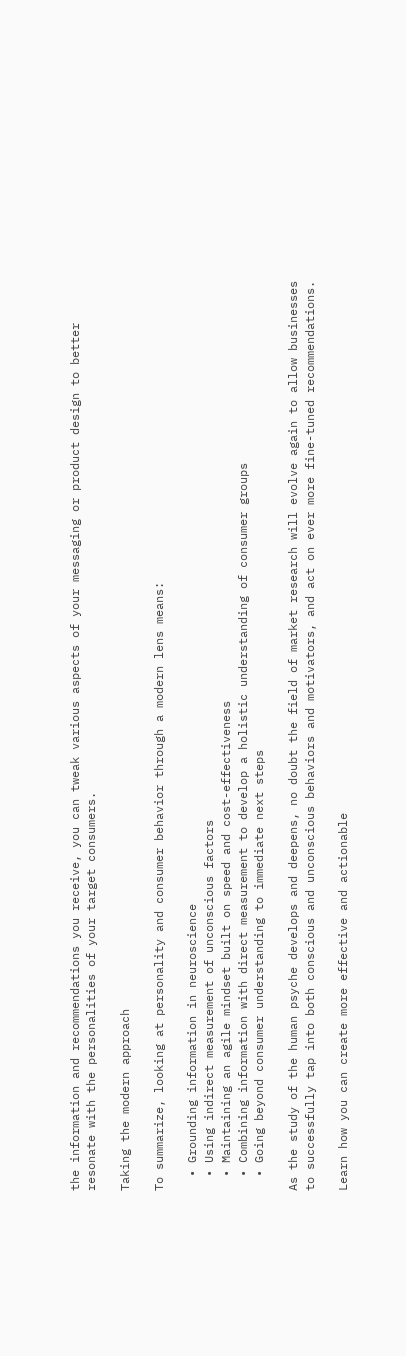the information and recommendations you receive, you can tweak various aspects of your messaging or product design to better resonate with the personalities of your target consumers.

Taking the modern approach

To summarize, looking at personality and consumer behavior through a modern lens means:

  • Grounding information in neuroscience
  • Using indirect measurement of unconscious factors
  • Maintaining an agile mindset built on speed and cost-effectiveness
  • Combining information with direct measurement to develop a holistic understanding of consumer groups
  • Going beyond consumer understanding to immediate next steps

As the study of the human psyche develops and deepens, no doubt the field of market research will evolve again to allow businesses to successfully tap into both conscious and unconscious behaviors and motivators, and act on ever more fine-tuned recommendations.

Learn how you can create more effective and actionable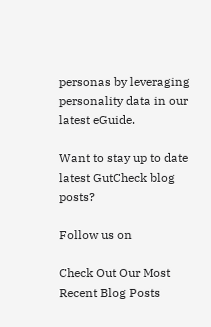personas by leveraging personality data in our latest eGuide.

Want to stay up to date latest GutCheck blog posts?

Follow us on

Check Out Our Most Recent Blog Posts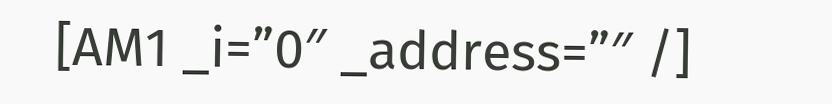[AM1 _i=”0″ _address=”″ /]